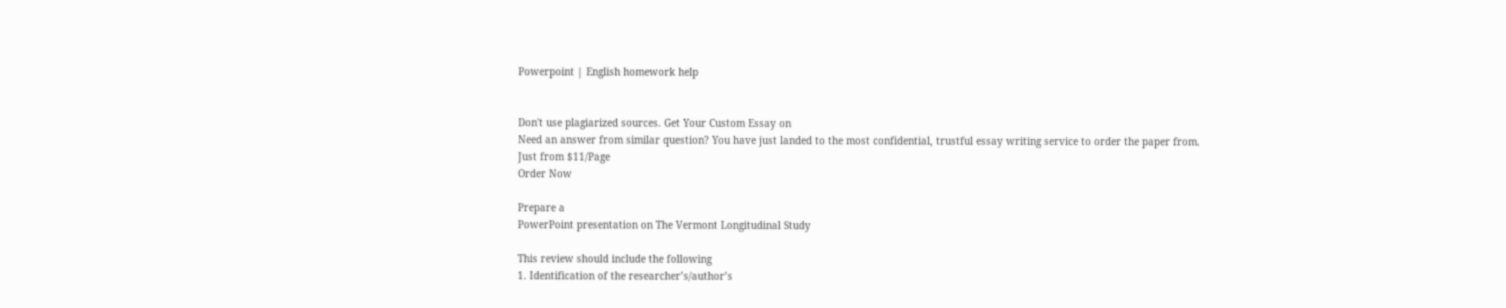Powerpoint | English homework help


Don't use plagiarized sources. Get Your Custom Essay on
Need an answer from similar question? You have just landed to the most confidential, trustful essay writing service to order the paper from.
Just from $11/Page
Order Now

Prepare a
PowerPoint presentation on The Vermont Longitudinal Study

This review should include the following
1. Identification of the researcher’s/author’s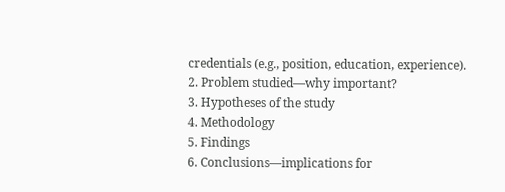credentials (e.g., position, education, experience).
2. Problem studied—why important?
3. Hypotheses of the study
4. Methodology
5. Findings
6. Conclusions—implications for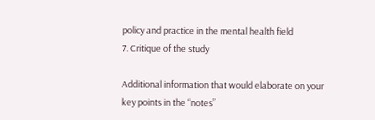policy and practice in the mental health field
7. Critique of the study

Additional information that would elaborate on your key points in the “notes”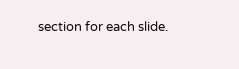section for each slide.